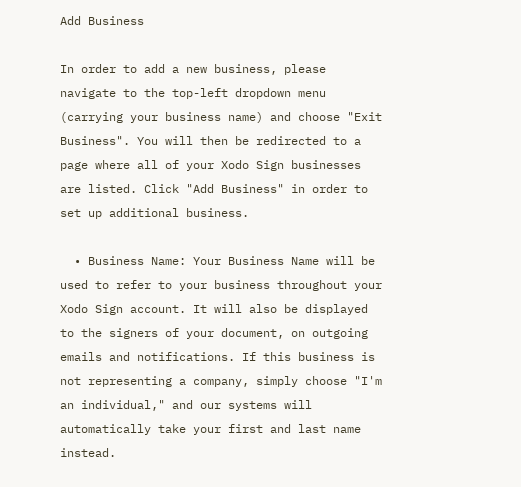Add Business

In order to add a new business, please navigate to the top-left dropdown menu (carrying your business name) and choose "Exit Business". You will then be redirected to a page where all of your Xodo Sign businesses are listed. Click "Add Business" in order to set up additional business.

  • Business Name: Your Business Name will be used to refer to your business throughout your Xodo Sign account. It will also be displayed to the signers of your document, on outgoing emails and notifications. If this business is not representing a company, simply choose "I'm an individual," and our systems will automatically take your first and last name instead.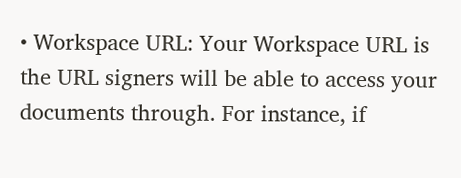• Workspace URL: Your Workspace URL is the URL signers will be able to access your documents through. For instance, if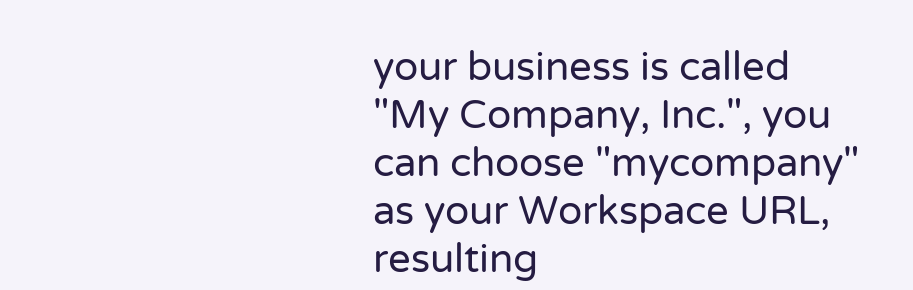your business is called "My Company, Inc.", you can choose "mycompany" as your Workspace URL, resulting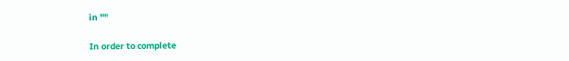in ""

In order to complete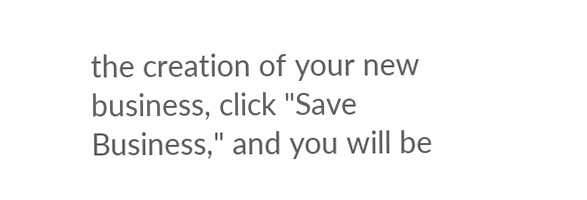the creation of your new business, click "Save Business," and you will be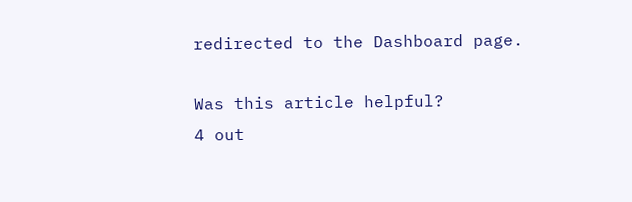redirected to the Dashboard page.

Was this article helpful?
4 out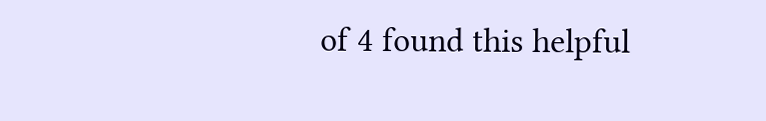of 4 found this helpful